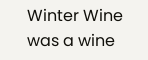Winter Wine was a wine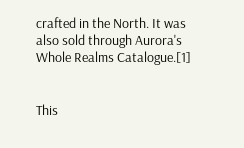crafted in the North. It was also sold through Aurora's Whole Realms Catalogue.[1]


This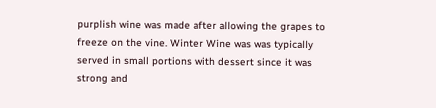purplish wine was made after allowing the grapes to freeze on the vine. Winter Wine was was typically served in small portions with dessert since it was strong and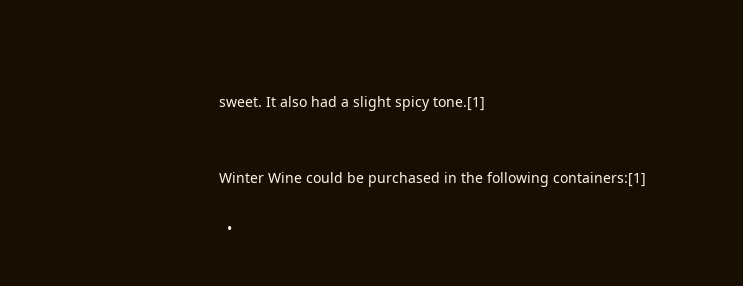sweet. It also had a slight spicy tone.[1]


Winter Wine could be purchased in the following containers:[1]

  •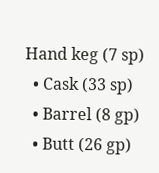Hand keg (7 sp)
  • Cask (33 sp)
  • Barrel (8 gp)
  • Butt (26 gp)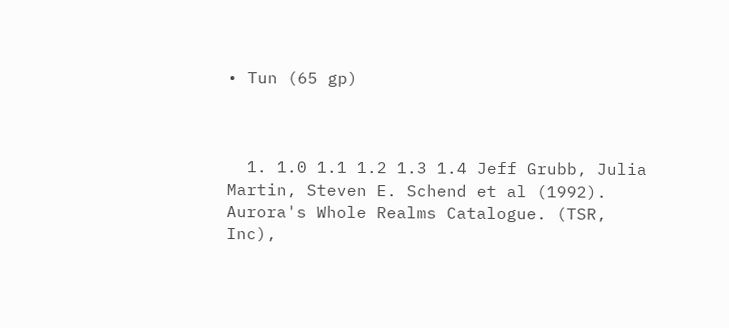• Tun (65 gp)



  1. 1.0 1.1 1.2 1.3 1.4 Jeff Grubb, Julia Martin, Steven E. Schend et al (1992). Aurora's Whole Realms Catalogue. (TSR, Inc),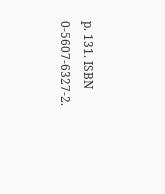p. 131. ISBN 0-5607-6327-2.